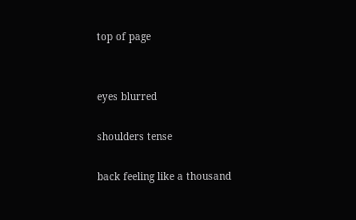top of page


eyes blurred

shoulders tense

back feeling like a thousand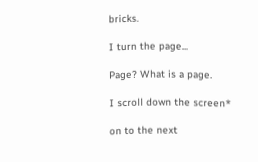bricks.

I turn the page...

Page? What is a page.

I scroll down the screen*

on to the next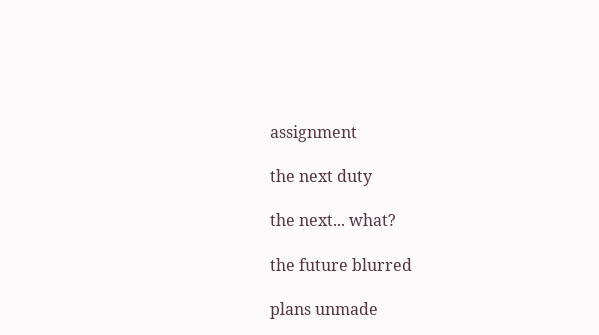assignment

the next duty

the next... what?

the future blurred

plans unmade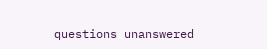questions unanswered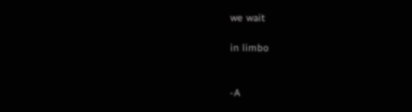we wait

in limbo


-A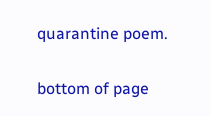quarantine poem.

bottom of page